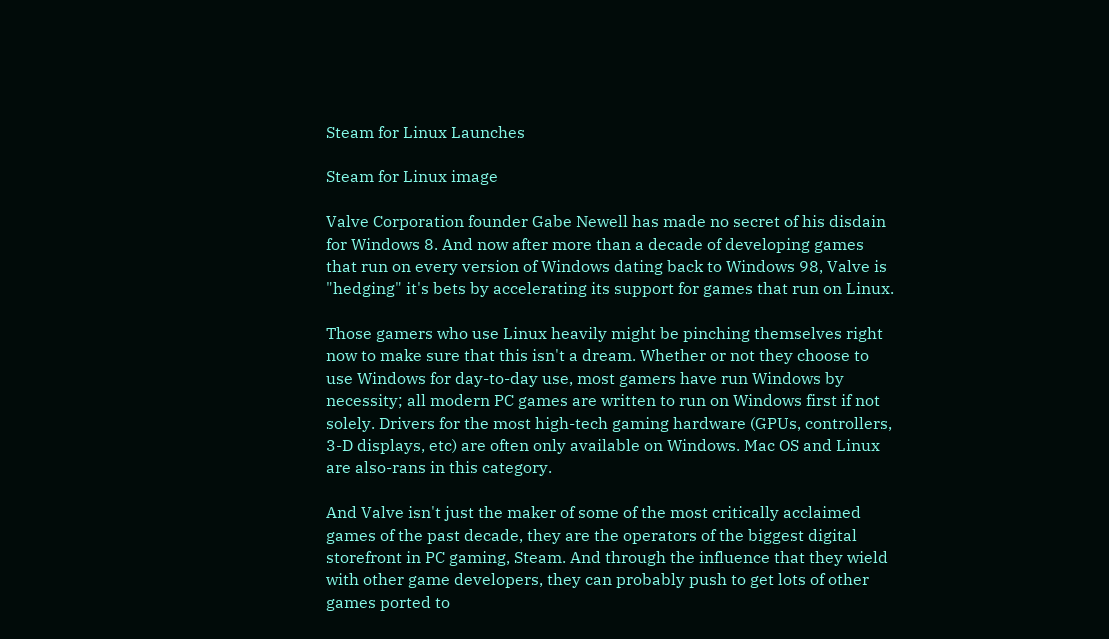Steam for Linux Launches

Steam for Linux image

Valve Corporation founder Gabe Newell has made no secret of his disdain for Windows 8. And now after more than a decade of developing games that run on every version of Windows dating back to Windows 98, Valve is "hedging" it's bets by accelerating its support for games that run on Linux.

Those gamers who use Linux heavily might be pinching themselves right now to make sure that this isn't a dream. Whether or not they choose to use Windows for day-to-day use, most gamers have run Windows by necessity; all modern PC games are written to run on Windows first if not solely. Drivers for the most high-tech gaming hardware (GPUs, controllers, 3-D displays, etc) are often only available on Windows. Mac OS and Linux are also-rans in this category.

And Valve isn't just the maker of some of the most critically acclaimed games of the past decade, they are the operators of the biggest digital storefront in PC gaming, Steam. And through the influence that they wield with other game developers, they can probably push to get lots of other games ported to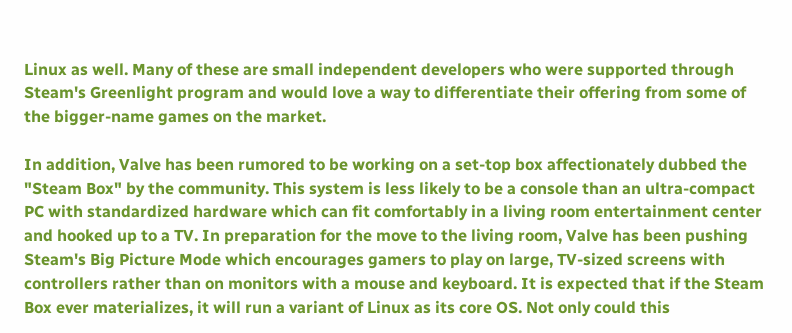Linux as well. Many of these are small independent developers who were supported through Steam's Greenlight program and would love a way to differentiate their offering from some of the bigger-name games on the market.

In addition, Valve has been rumored to be working on a set-top box affectionately dubbed the "Steam Box" by the community. This system is less likely to be a console than an ultra-compact PC with standardized hardware which can fit comfortably in a living room entertainment center and hooked up to a TV. In preparation for the move to the living room, Valve has been pushing Steam's Big Picture Mode which encourages gamers to play on large, TV-sized screens with controllers rather than on monitors with a mouse and keyboard. It is expected that if the Steam Box ever materializes, it will run a variant of Linux as its core OS. Not only could this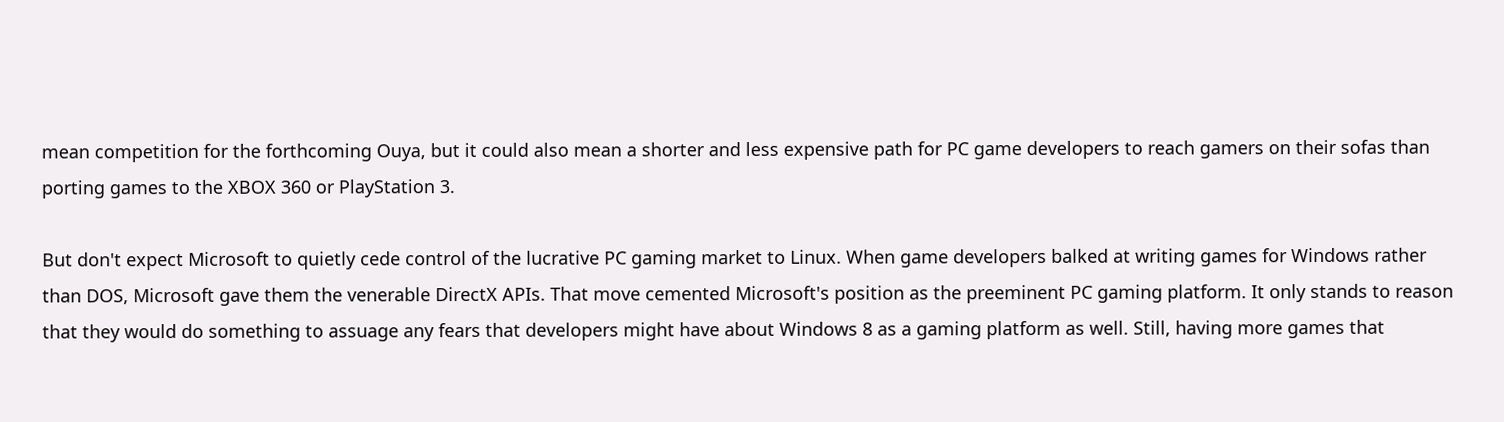mean competition for the forthcoming Ouya, but it could also mean a shorter and less expensive path for PC game developers to reach gamers on their sofas than porting games to the XBOX 360 or PlayStation 3.

But don't expect Microsoft to quietly cede control of the lucrative PC gaming market to Linux. When game developers balked at writing games for Windows rather than DOS, Microsoft gave them the venerable DirectX APIs. That move cemented Microsoft's position as the preeminent PC gaming platform. It only stands to reason that they would do something to assuage any fears that developers might have about Windows 8 as a gaming platform as well. Still, having more games that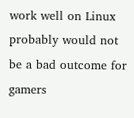work well on Linux probably would not be a bad outcome for gamers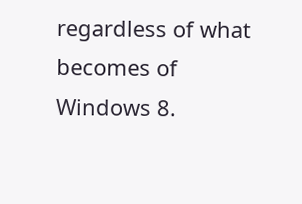regardless of what becomes of Windows 8.